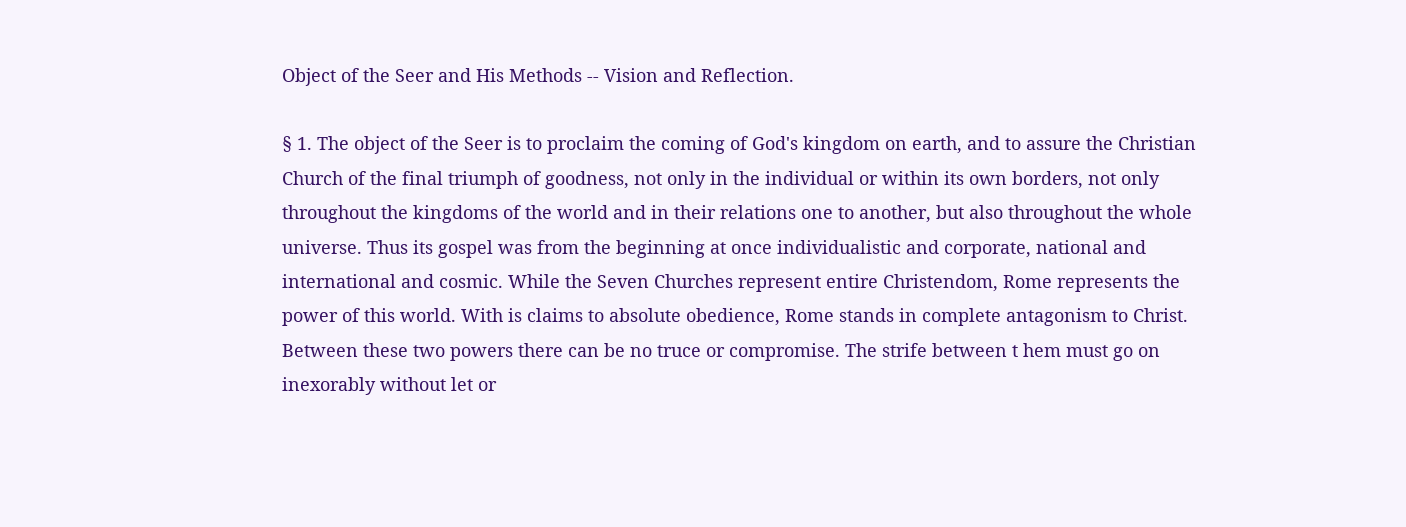Object of the Seer and His Methods -- Vision and Reflection.

§ 1. The object of the Seer is to proclaim the coming of God's kingdom on earth, and to assure the Christian Church of the final triumph of goodness, not only in the individual or within its own borders, not only throughout the kingdoms of the world and in their relations one to another, but also throughout the whole universe. Thus its gospel was from the beginning at once individualistic and corporate, national and international and cosmic. While the Seven Churches represent entire Christendom, Rome represents the power of this world. With is claims to absolute obedience, Rome stands in complete antagonism to Christ. Between these two powers there can be no truce or compromise. The strife between t hem must go on inexorably without let or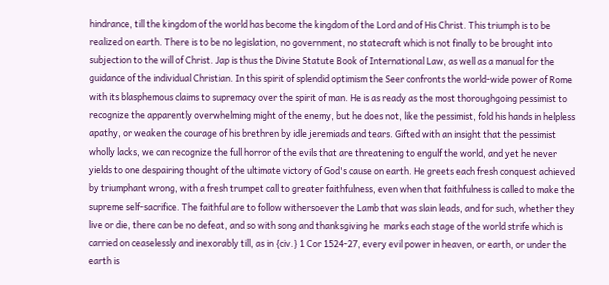hindrance, till the kingdom of the world has become the kingdom of the Lord and of His Christ. This triumph is to be realized on earth. There is to be no legislation, no government, no statecraft which is not finally to be brought into subjection to the will of Christ. Jap is thus the Divine Statute Book of International Law, as well as a manual for the guidance of the individual Christian. In this spirit of splendid optimism the Seer confronts the world-wide power of Rome with its blasphemous claims to supremacy over the spirit of man. He is as ready as the most thoroughgoing pessimist to recognize the apparently overwhelming might of the enemy, but he does not, like the pessimist, fold his hands in helpless apathy, or weaken the courage of his brethren by idle jeremiads and tears. Gifted with an insight that the pessimist wholly lacks, we can recognize the full horror of the evils that are threatening to engulf the world, and yet he never yields to one despairing thought of the ultimate victory of God's cause on earth. He greets each fresh conquest achieved by triumphant wrong, with a fresh trumpet call to greater faithfulness, even when that faithfulness is called to make the supreme self-sacrifice. The faithful are to follow withersoever the Lamb that was slain leads, and for such, whether they live or die, there can be no defeat, and so with song and thanksgiving he  marks each stage of the world strife which is carried on ceaselessly and inexorably till, as in {civ.} 1 Cor 1524-27, every evil power in heaven, or earth, or under the earth is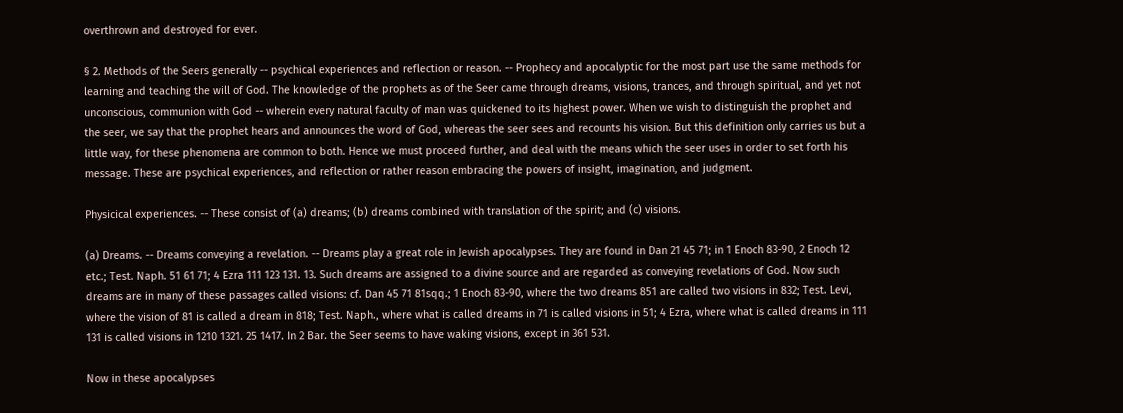overthrown and destroyed for ever.

§ 2. Methods of the Seers generally -- psychical experiences and reflection or reason. -- Prophecy and apocalyptic for the most part use the same methods for learning and teaching the will of God. The knowledge of the prophets as of the Seer came through dreams, visions, trances, and through spiritual, and yet not unconscious, communion with God -- wherein every natural faculty of man was quickened to its highest power. When we wish to distinguish the prophet and the seer, we say that the prophet hears and announces the word of God, whereas the seer sees and recounts his vision. But this definition only carries us but a little way, for these phenomena are common to both. Hence we must proceed further, and deal with the means which the seer uses in order to set forth his message. These are psychical experiences, and reflection or rather reason embracing the powers of insight, imagination, and judgment.

Physicical experiences. -- These consist of (a) dreams; (b) dreams combined with translation of the spirit; and (c) visions.

(a) Dreams. -- Dreams conveying a revelation. -- Dreams play a great role in Jewish apocalypses. They are found in Dan 21 45 71; in 1 Enoch 83-90, 2 Enoch 12 etc.; Test. Naph. 51 61 71; 4 Ezra 111 123 131. 13. Such dreams are assigned to a divine source and are regarded as conveying revelations of God. Now such dreams are in many of these passages called visions: cf. Dan 45 71 81sqq.; 1 Enoch 83-90, where the two dreams 851 are called two visions in 832; Test. Levi, where the vision of 81 is called a dream in 818; Test. Naph., where what is called dreams in 71 is called visions in 51; 4 Ezra, where what is called dreams in 111 131 is called visions in 1210 1321. 25 1417. In 2 Bar. the Seer seems to have waking visions, except in 361 531.

Now in these apocalypses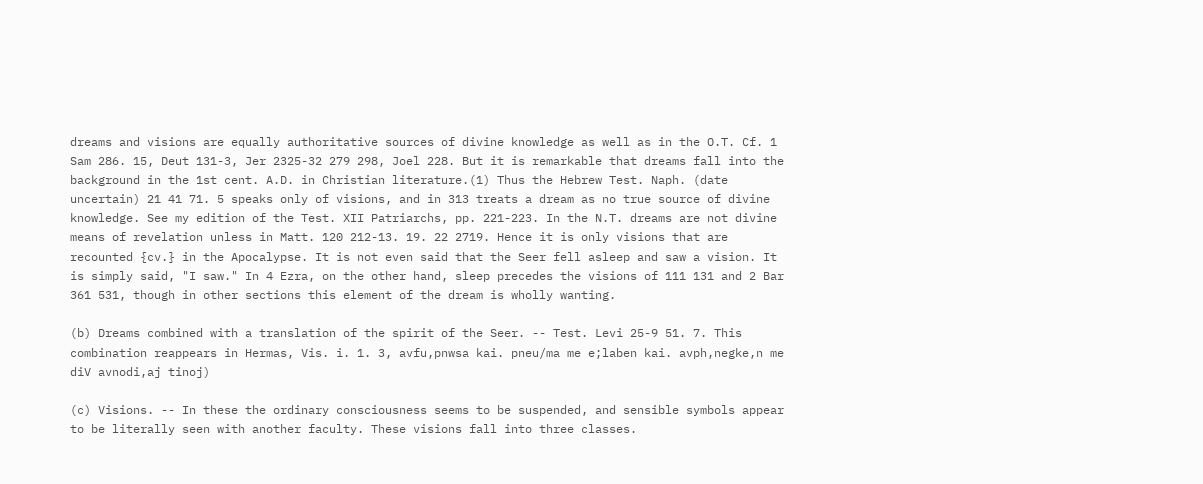dreams and visions are equally authoritative sources of divine knowledge as well as in the O.T. Cf. 1 Sam 286. 15, Deut 131-3, Jer 2325-32 279 298, Joel 228. But it is remarkable that dreams fall into the background in the 1st cent. A.D. in Christian literature.(1) Thus the Hebrew Test. Naph. (date  uncertain) 21 41 71. 5 speaks only of visions, and in 313 treats a dream as no true source of divine knowledge. See my edition of the Test. XII Patriarchs, pp. 221-223. In the N.T. dreams are not divine means of revelation unless in Matt. 120 212-13. 19. 22 2719. Hence it is only visions that are recounted {cv.} in the Apocalypse. It is not even said that the Seer fell asleep and saw a vision. It is simply said, "I saw." In 4 Ezra, on the other hand, sleep precedes the visions of 111 131 and 2 Bar 361 531, though in other sections this element of the dream is wholly wanting.

(b) Dreams combined with a translation of the spirit of the Seer. -- Test. Levi 25-9 51. 7. This combination reappears in Hermas, Vis. i. 1. 3, avfu,pnwsa kai. pneu/ma me e;laben kai. avph,negke,n me diV avnodi,aj tinoj)

(c) Visions. -- In these the ordinary consciousness seems to be suspended, and sensible symbols appear to be literally seen with another faculty. These visions fall into three classes.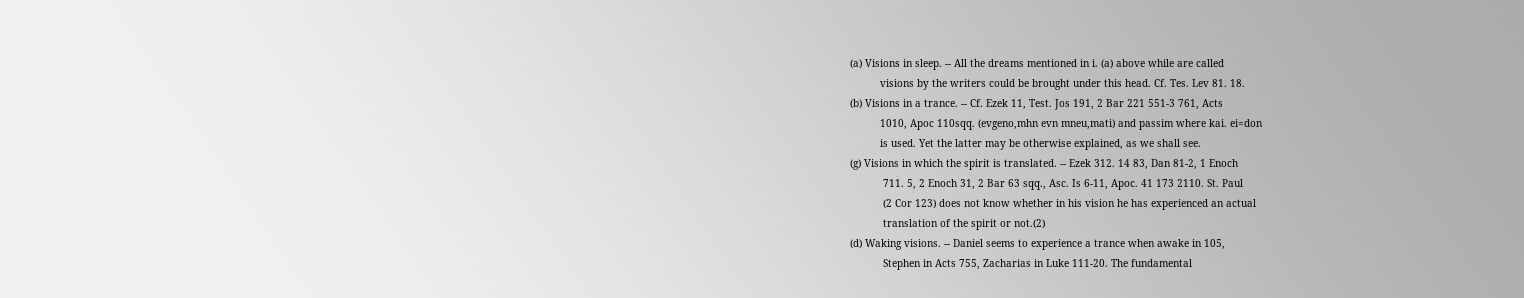(a) Visions in sleep. -- All the dreams mentioned in i. (a) above while are called
          visions by the writers could be brought under this head. Cf. Tes. Lev 81. 18.
(b) Visions in a trance. -- Cf. Ezek 11, Test. Jos 191, 2 Bar 221 551-3 761, Acts
          1010, Apoc 110sqq. (evgeno,mhn evn mneu,mati) and passim where kai. ei=don
          is used. Yet the latter may be otherwise explained, as we shall see.
(g) Visions in which the spirit is translated. -- Ezek 312. 14 83, Dan 81-2, 1 Enoch
           711. 5, 2 Enoch 31, 2 Bar 63 sqq., Asc. Is 6-11, Apoc. 41 173 2110. St. Paul
           (2 Cor 123) does not know whether in his vision he has experienced an actual
           translation of the spirit or not.(2)
(d) Waking visions. -- Daniel seems to experience a trance when awake in 105,
           Stephen in Acts 755, Zacharias in Luke 111-20. The fundamental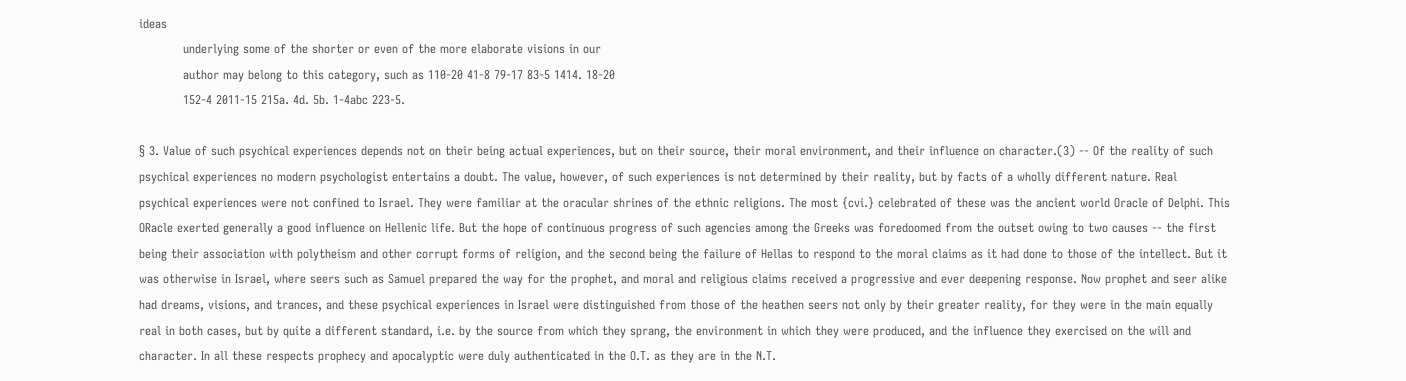ideas
           underlying some of the shorter or even of the more elaborate visions in our
           author may belong to this category, such as 110-20 41-8 79-17 83-5 1414. 18-20
           152-4 2011-15 215a. 4d. 5b. 1-4abc 223-5.

§ 3. Value of such psychical experiences depends not on their being actual experiences, but on their source, their moral environment, and their influence on character.(3) -- Of the reality of such psychical experiences no modern psychologist entertains a doubt. The value, however, of such experiences is not determined by their reality, but by facts of a wholly different nature. Real psychical experiences were not confined to Israel. They were familiar at the oracular shrines of the ethnic religions. The most {cvi.} celebrated of these was the ancient world Oracle of Delphi. This ORacle exerted generally a good influence on Hellenic life. But the hope of continuous progress of such agencies among the Greeks was foredoomed from the outset owing to two causes -- the first being their association with polytheism and other corrupt forms of religion, and the second being the failure of Hellas to respond to the moral claims as it had done to those of the intellect. But it was otherwise in Israel, where seers such as Samuel prepared the way for the prophet, and moral and religious claims received a progressive and ever deepening response. Now prophet and seer alike had dreams, visions, and trances, and these psychical experiences in Israel were distinguished from those of the heathen seers not only by their greater reality, for they were in the main equally real in both cases, but by quite a different standard, i.e. by the source from which they sprang, the environment in which they were produced, and the influence they exercised on the will and character. In all these respects prophecy and apocalyptic were duly authenticated in the O.T. as they are in the N.T.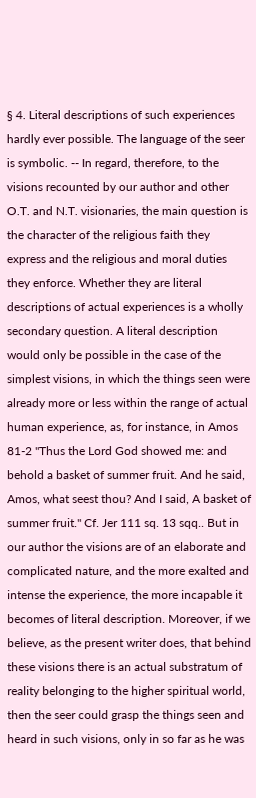§ 4. Literal descriptions of such experiences hardly ever possible. The language of the seer is symbolic. -- In regard, therefore, to the visions recounted by our author and other O.T. and N.T. visionaries, the main question is the character of the religious faith they express and the religious and moral duties they enforce. Whether they are literal descriptions of actual experiences is a wholly secondary question. A literal description would only be possible in the case of the simplest visions, in which the things seen were already more or less within the range of actual human experience, as, for instance, in Amos 81-2 "Thus the Lord God showed me: and behold a basket of summer fruit. And he said, Amos, what seest thou? And I said, A basket of summer fruit." Cf. Jer 111 sq. 13 sqq.. But in our author the visions are of an elaborate and complicated nature, and the more exalted and intense the experience, the more incapable it becomes of literal description. Moreover, if we believe, as the present writer does, that behind these visions there is an actual substratum of reality belonging to the higher spiritual world, then the seer could grasp the things seen and heard in such visions, only in so far as he was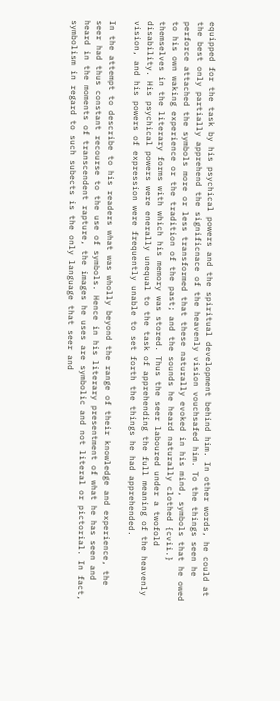equipped for the task by his psychical powers and the spiritual development behind him. In other words, he could at the best only partially apprehend the significnace of the heavenly vision vouchsafed him. To the things seen he perforce attached the symbols more or less transformed that these naturally evoked in his mind, symbols that he owed to his own waking experience or the tradition of the past; and the sounds he heard naturally clothed {cvii.} themselves in the literary forms with which his memory was stored. Thus the seer laboured under a twofold disability. His psychical powers were enerally unequal to the task of apprehending the full meaning of the heavenly vision, and his powers of expression were frequently unable to set forth the things he had apprehended.

In the attempt to describe to his readers what was wholly beyond the range of their knowledge and experience, the seer had thus constant recourse to the use of symbols. Hence in his literary presentment of what he has seen and heard in the moments of transcendent rapture, the images he uses are symbolic and not literal or pictorial. In fact, symbolism in regard to such subects is the only language that seer and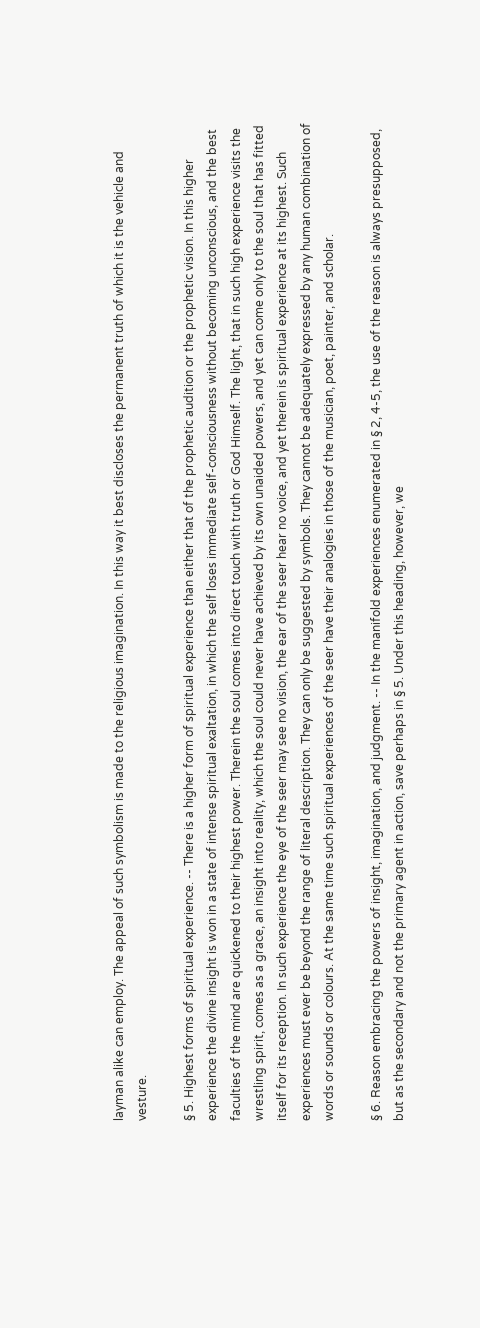layman alike can employ. The appeal of such symbolism is made to the religious imagination. In this way it best discloses the permanent truth of which it is the vehicle and vesture.

§ 5. Highest forms of spiritual experience. -- There is a higher form of spiritual experience than either that of the prophetic audition or the prophetic vision. In this higher experience the divine insight is won in a state of intense spiritual exaltation, in which the self loses immediate self-consciousness without becoming unconscious, and the best faculties of the mind are quickened to their highest power. Therein the soul comes into direct touch with truth or God Himself. The light, that in such high experience visits the wrestling spirit, comes as a grace, an insight into reality, which the soul could never have achieved by its own unaided powers, and yet can come only to the soul that has fitted itself for its reception. In such experience the eye of the seer may see no vision, the ear of the seer hear no voice, and yet therein is spiritual experience at its highest. Such experiences must ever be beyond the range of literal description. They can only be suggested by symbols. They cannot be adequately expressed by any human combination of words or sounds or colours. At the same time such spiritual experiences of the seer have their analogies in those of the musician, poet, painter, and scholar.

§ 6. Reason embracing the powers of insight, imagination, and judgment. -- In the manifold experiences enumerated in § 2, 4-5, the use of the reason is always presupposed, but as the secondary and not the primary agent in action, save perhaps in § 5. Under this heading, however, we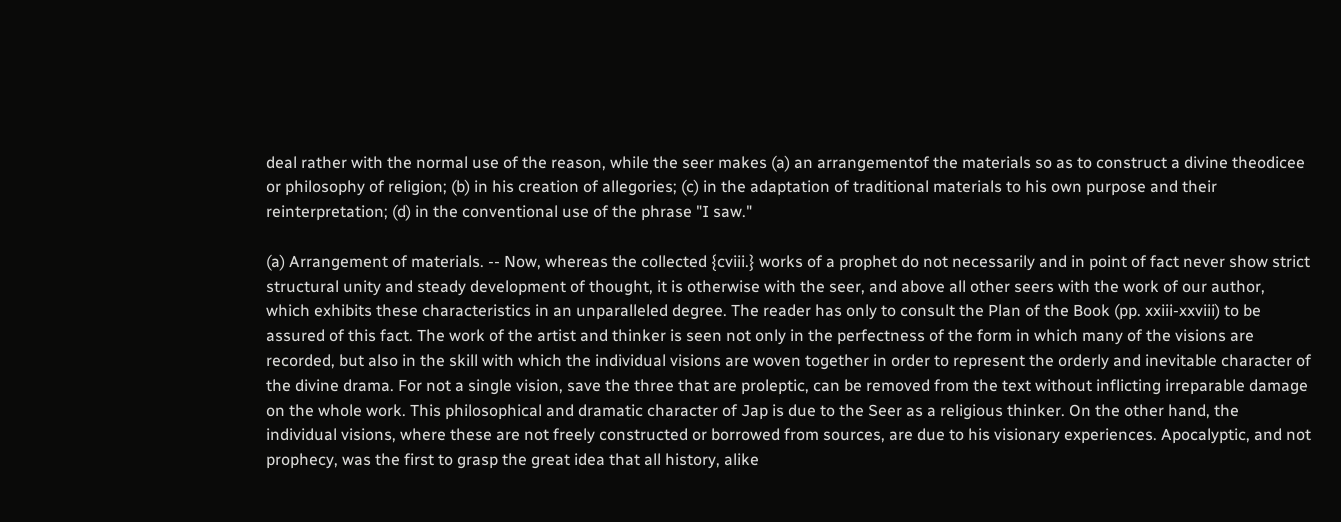deal rather with the normal use of the reason, while the seer makes (a) an arrangementof the materials so as to construct a divine theodicee or philosophy of religion; (b) in his creation of allegories; (c) in the adaptation of traditional materials to his own purpose and their reinterpretation; (d) in the conventional use of the phrase "I saw."

(a) Arrangement of materials. -- Now, whereas the collected {cviii.} works of a prophet do not necessarily and in point of fact never show strict structural unity and steady development of thought, it is otherwise with the seer, and above all other seers with the work of our author, which exhibits these characteristics in an unparalleled degree. The reader has only to consult the Plan of the Book (pp. xxiii-xxviii) to be assured of this fact. The work of the artist and thinker is seen not only in the perfectness of the form in which many of the visions are recorded, but also in the skill with which the individual visions are woven together in order to represent the orderly and inevitable character of the divine drama. For not a single vision, save the three that are proleptic, can be removed from the text without inflicting irreparable damage on the whole work. This philosophical and dramatic character of Jap is due to the Seer as a religious thinker. On the other hand, the individual visions, where these are not freely constructed or borrowed from sources, are due to his visionary experiences. Apocalyptic, and not prophecy, was the first to grasp the great idea that all history, alike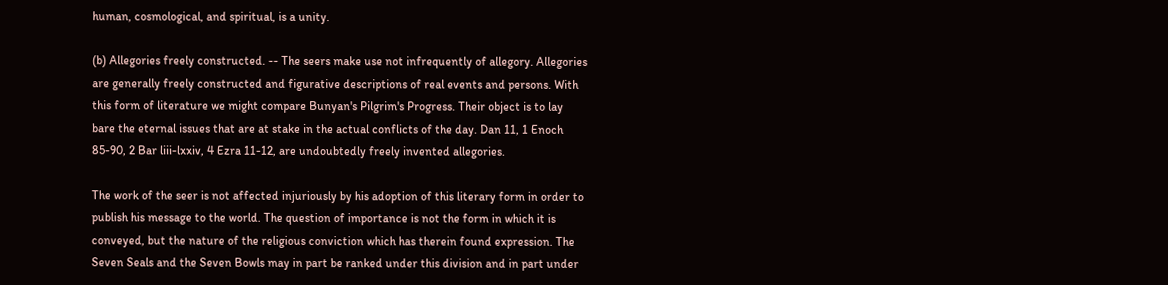human, cosmological, and spiritual, is a unity.

(b) Allegories freely constructed. -- The seers make use not infrequently of allegory. Allegories are generally freely constructed and figurative descriptions of real events and persons. With this form of literature we might compare Bunyan's Pilgrim's Progress. Their object is to lay bare the eternal issues that are at stake in the actual conflicts of the day. Dan 11, 1 Enoch 85-90, 2 Bar liii-lxxiv, 4 Ezra 11-12, are undoubtedly freely invented allegories.

The work of the seer is not affected injuriously by his adoption of this literary form in order to publish his message to the world. The question of importance is not the form in which it is conveyed, but the nature of the religious conviction which has therein found expression. The Seven Seals and the Seven Bowls may in part be ranked under this division and in part under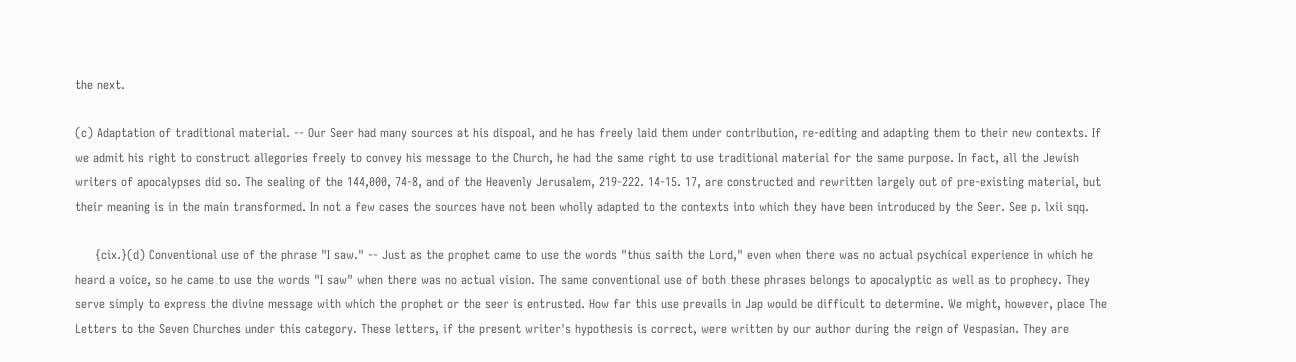the next.

(c) Adaptation of traditional material. -- Our Seer had many sources at his dispoal, and he has freely laid them under contribution, re-editing and adapting them to their new contexts. If we admit his right to construct allegories freely to convey his message to the Church, he had the same right to use traditional material for the same purpose. In fact, all the Jewish writers of apocalypses did so. The sealing of the 144,000, 74-8, and of the Heavenly Jerusalem, 219-222. 14-15. 17, are constructed and rewritten largely out of pre-existing material, but their meaning is in the main transformed. In not a few cases the sources have not been wholly adapted to the contexts into which they have been introduced by the Seer. See p. lxii sqq.

     {cix.}(d) Conventional use of the phrase "I saw." -- Just as the prophet came to use the words "thus saith the Lord," even when there was no actual psychical experience in which he heard a voice, so he came to use the words "I saw" when there was no actual vision. The same conventional use of both these phrases belongs to apocalyptic as well as to prophecy. They serve simply to express the divine message with which the prophet or the seer is entrusted. How far this use prevails in Jap would be difficult to determine. We might, however, place The Letters to the Seven Churches under this category. These letters, if the present writer's hypothesis is correct, were written by our author during the reign of Vespasian. They are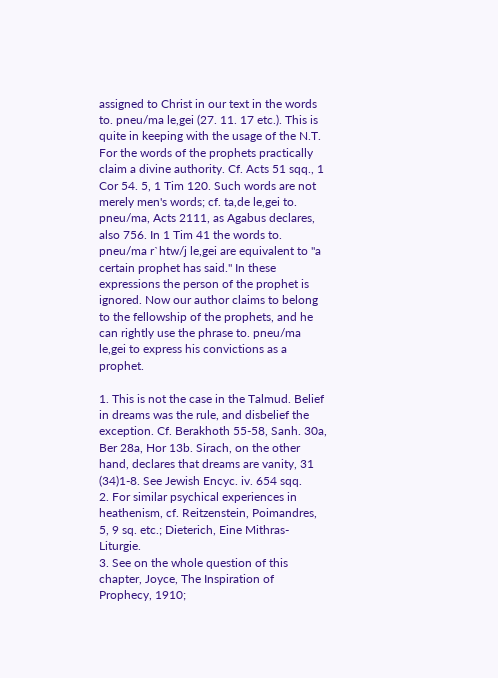assigned to Christ in our text in the words to. pneu/ma le,gei (27. 11. 17 etc.). This is quite in keeping with the usage of the N.T. For the words of the prophets practically claim a divine authority. Cf. Acts 51 sqq., 1 Cor 54. 5, 1 Tim 120. Such words are not merely men's words; cf. ta,de le,gei to. pneu/ma, Acts 2111, as Agabus declares, also 756. In 1 Tim 41 the words to. pneu/ma r`htw/j le,gei are equivalent to "a certain prophet has said." In these expressions the person of the prophet is ignored. Now our author claims to belong to the fellowship of the prophets, and he can rightly use the phrase to. pneu/ma le,gei to express his convictions as a prophet.

1. This is not the case in the Talmud. Belief in dreams was the rule, and disbelief the exception. Cf. Berakhoth 55-58, Sanh. 30a, Ber 28a, Hor 13b. Sirach, on the other hand, declares that dreams are vanity, 31 (34)1-8. See Jewish Encyc. iv. 654 sqq.
2. For similar psychical experiences in heathenism, cf. Reitzenstein, Poimandres, 5, 9 sq. etc.; Dieterich, Eine Mithras-Liturgie.
3. See on the whole question of this chapter, Joyce, The Inspiration of Prophecy, 1910;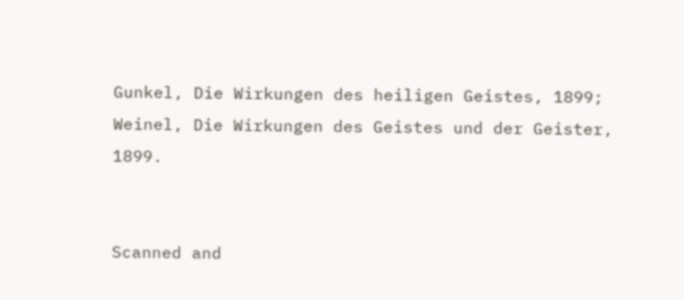Gunkel, Die Wirkungen des heiligen Geistes, 1899; Weinel, Die Wirkungen des Geistes und der Geister, 1899.


Scanned and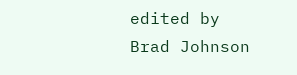edited by Brad Johnson